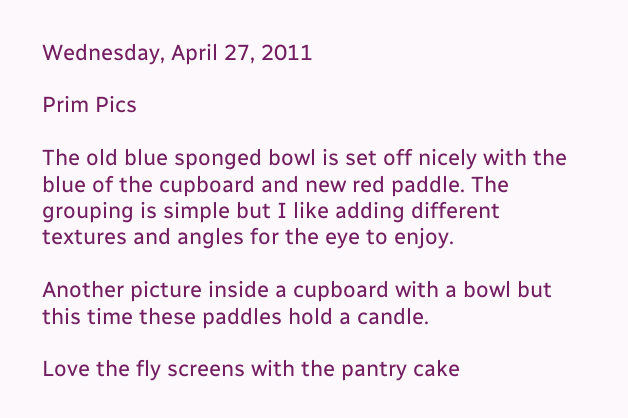Wednesday, April 27, 2011

Prim Pics

The old blue sponged bowl is set off nicely with the blue of the cupboard and new red paddle. The grouping is simple but I like adding different textures and angles for the eye to enjoy.

Another picture inside a cupboard with a bowl but this time these paddles hold a candle.

Love the fly screens with the pantry cake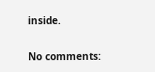inside.

No comments: